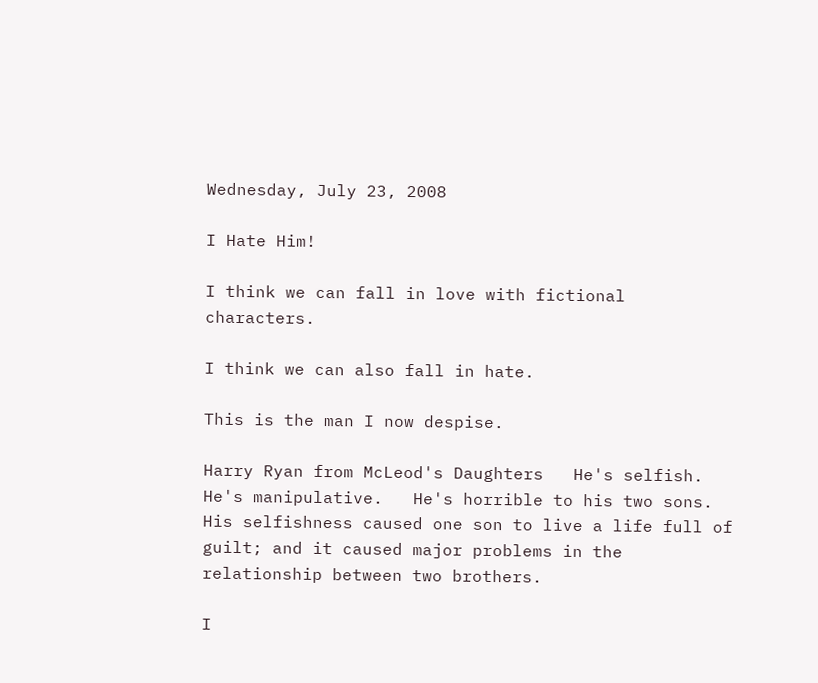Wednesday, July 23, 2008

I Hate Him!

I think we can fall in love with fictional characters.

I think we can also fall in hate.

This is the man I now despise.

Harry Ryan from McLeod's Daughters   He's selfish.  He's manipulative.   He's horrible to his two sons.   His selfishness caused one son to live a life full of guilt; and it caused major problems in the relationship between two brothers.

I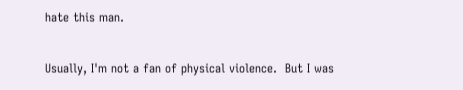hate this man.

Usually, I'm not a fan of physical violence.  But I was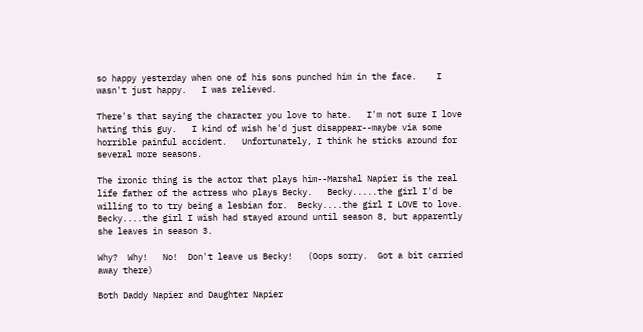so happy yesterday when one of his sons punched him in the face.    I wasn't just happy.   I was relieved.

There's that saying the character you love to hate.   I'm not sure I love hating this guy.   I kind of wish he'd just disappear--maybe via some horrible painful accident.   Unfortunately, I think he sticks around for several more seasons.

The ironic thing is the actor that plays him--Marshal Napier is the real life father of the actress who plays Becky.   Becky.....the girl I'd be willing to to try being a lesbian for.  Becky....the girl I LOVE to love.   Becky....the girl I wish had stayed around until season 8, but apparently she leaves in season 3.

Why?  Why!   No!  Don't leave us Becky!   (Oops sorry.  Got a bit carried away there)

Both Daddy Napier and Daughter Napier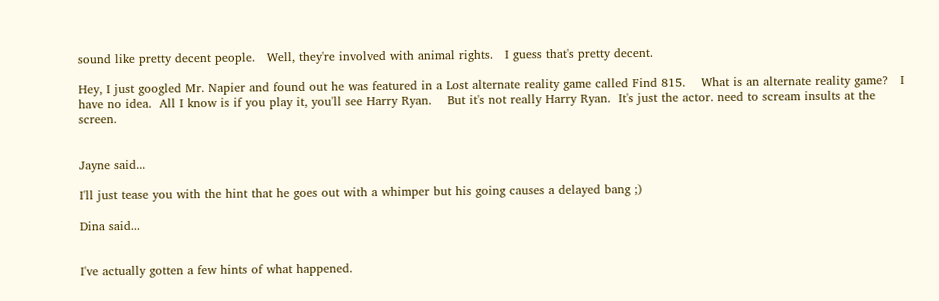sound like pretty decent people.   Well, they're involved with animal rights.   I guess that's pretty decent.

Hey, I just googled Mr. Napier and found out he was featured in a Lost alternate reality game called Find 815.    What is an alternate reality game?   I have no idea.  All I know is if you play it, you'll see Harry Ryan.    But it's not really Harry Ryan.  It's just the actor. need to scream insults at the screen.


Jayne said...

I'll just tease you with the hint that he goes out with a whimper but his going causes a delayed bang ;)

Dina said...


I've actually gotten a few hints of what happened.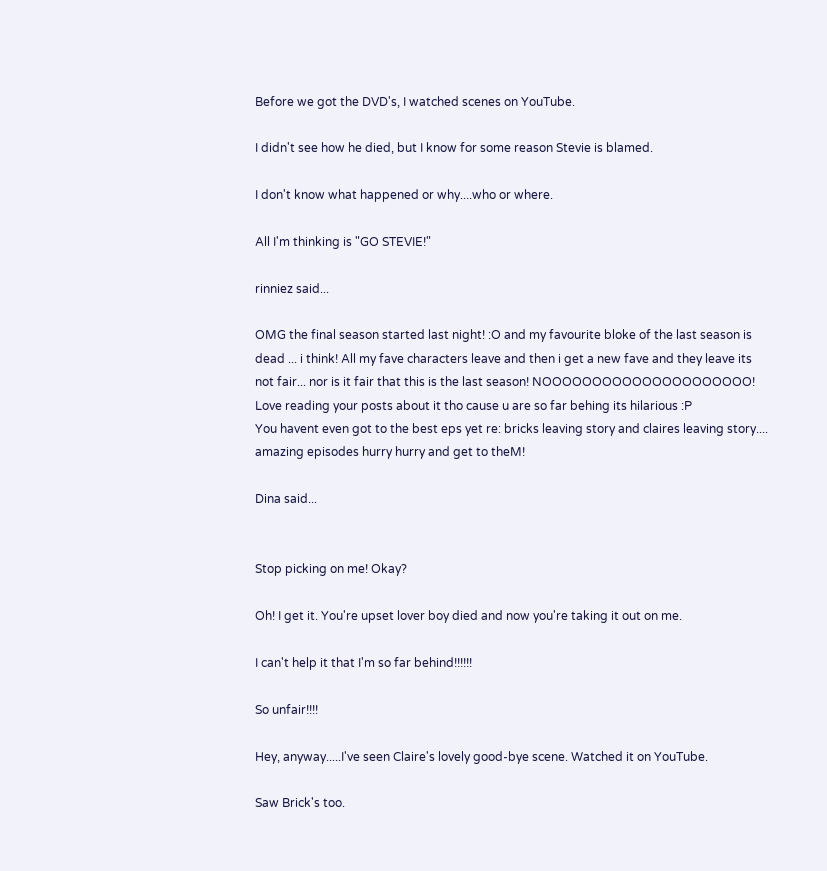Before we got the DVD's, I watched scenes on YouTube.

I didn't see how he died, but I know for some reason Stevie is blamed.

I don't know what happened or why....who or where.

All I'm thinking is "GO STEVIE!"

rinniez said...

OMG the final season started last night! :O and my favourite bloke of the last season is dead ... i think! All my fave characters leave and then i get a new fave and they leave its not fair... nor is it fair that this is the last season! NOOOOOOOOOOOOOOOOOOOOO!
Love reading your posts about it tho cause u are so far behing its hilarious :P
You havent even got to the best eps yet re: bricks leaving story and claires leaving story.... amazing episodes hurry hurry and get to theM!

Dina said...


Stop picking on me! Okay?

Oh! I get it. You're upset lover boy died and now you're taking it out on me.

I can't help it that I'm so far behind!!!!!!

So unfair!!!!

Hey, anyway.....I've seen Claire's lovely good-bye scene. Watched it on YouTube.

Saw Brick's too.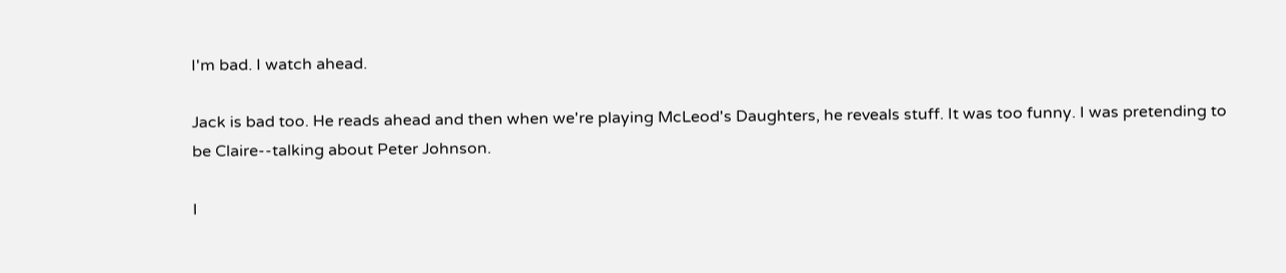I'm bad. I watch ahead.

Jack is bad too. He reads ahead and then when we're playing McLeod's Daughters, he reveals stuff. It was too funny. I was pretending to be Claire--talking about Peter Johnson.

I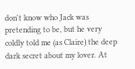don't know who Jack was pretending to be, but he very coldly told me (as Claire) the deep dark secret about my lover. At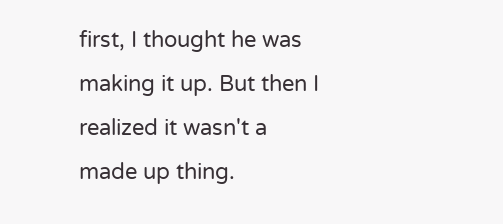first, I thought he was making it up. But then I realized it wasn't a made up thing.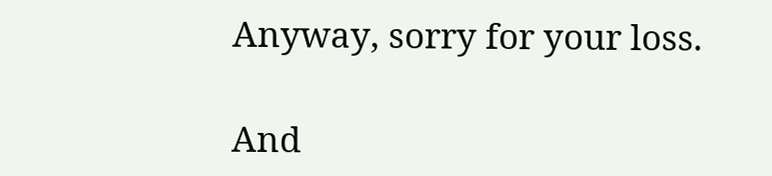Anyway, sorry for your loss.

And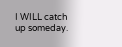I WILL catch up someday.